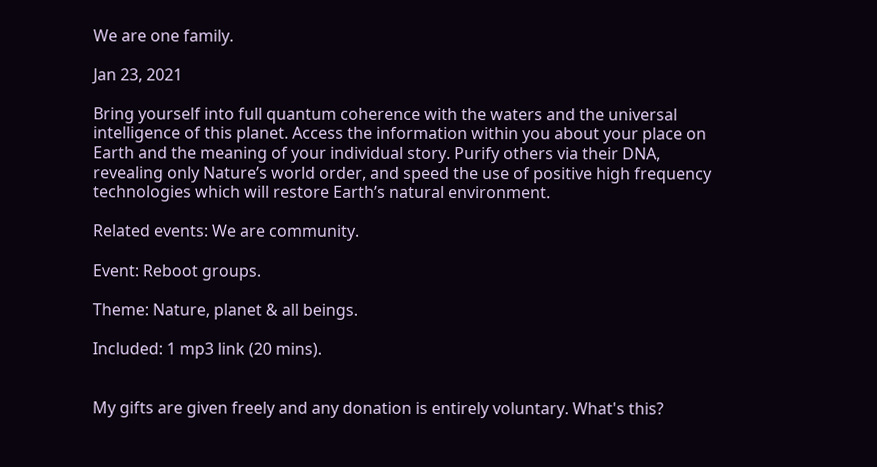We are one family.

Jan 23, 2021

Bring yourself into full quantum coherence with the waters and the universal intelligence of this planet. Access the information within you about your place on Earth and the meaning of your individual story. Purify others via their DNA, revealing only Nature’s world order, and speed the use of positive high frequency technologies which will restore Earth’s natural environment.

Related events: We are community.

Event: Reboot groups.

Theme: Nature, planet & all beings.

Included: 1 mp3 link (20 mins).


My gifts are given freely and any donation is entirely voluntary. What's this?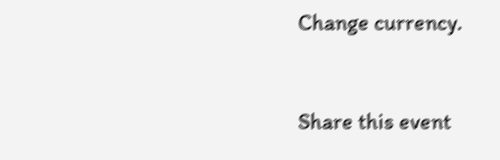Change currency.


Share this event